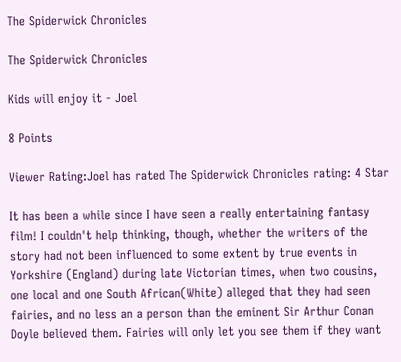The Spiderwick Chronicles

The Spiderwick Chronicles

Kids will enjoy it - Joel

8 Points

Viewer Rating:Joel has rated The Spiderwick Chronicles rating: 4 Star

It has been a while since I have seen a really entertaining fantasy film! I couldn't help thinking, though, whether the writers of the story had not been influenced to some extent by true events in Yorkshire (England) during late Victorian times, when two cousins, one local and one South African(White) alleged that they had seen fairies, and no less an a person than the eminent Sir Arthur Conan Doyle believed them. Fairies will only let you see them if they want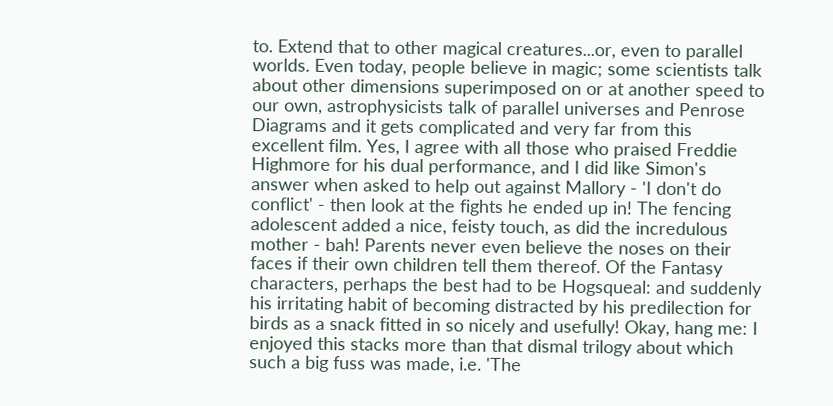to. Extend that to other magical creatures...or, even to parallel worlds. Even today, people believe in magic; some scientists talk about other dimensions superimposed on or at another speed to our own, astrophysicists talk of parallel universes and Penrose Diagrams and it gets complicated and very far from this excellent film. Yes, I agree with all those who praised Freddie Highmore for his dual performance, and I did like Simon's answer when asked to help out against Mallory - 'I don't do conflict' - then look at the fights he ended up in! The fencing adolescent added a nice, feisty touch, as did the incredulous mother - bah! Parents never even believe the noses on their faces if their own children tell them thereof. Of the Fantasy characters, perhaps the best had to be Hogsqueal: and suddenly his irritating habit of becoming distracted by his predilection for birds as a snack fitted in so nicely and usefully! Okay, hang me: I enjoyed this stacks more than that dismal trilogy about which such a big fuss was made, i.e. 'The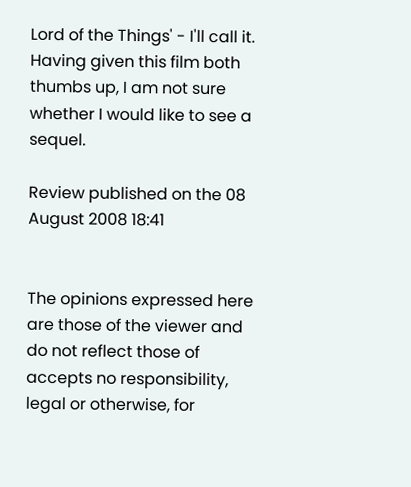Lord of the Things' - I'll call it. Having given this film both thumbs up, I am not sure whether I would like to see a sequel.

Review published on the 08 August 2008 18:41


The opinions expressed here are those of the viewer and do not reflect those of accepts no responsibility, legal or otherwise, for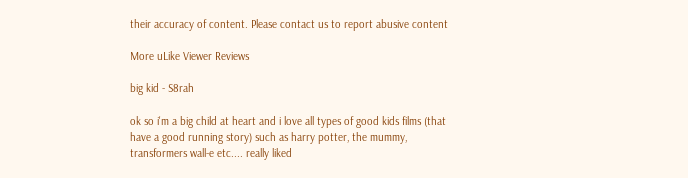their accuracy of content. Please contact us to report abusive content

More uLike Viewer Reviews

big kid - S8rah

ok so i'm a big child at heart and i love all types of good kids films (that have a good running story) such as harry potter, the mummy, transformers wall-e etc.... really liked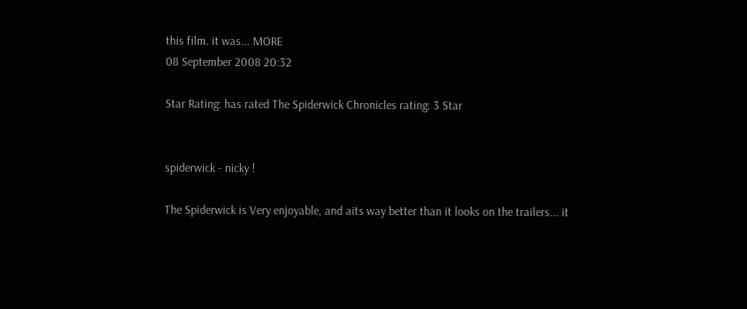this film. it was... MORE
08 September 2008 20:32

Star Rating: has rated The Spiderwick Chronicles rating: 3 Star


spiderwick - nicky !

The Spiderwick is Very enjoyable, and aits way better than it looks on the trailers... it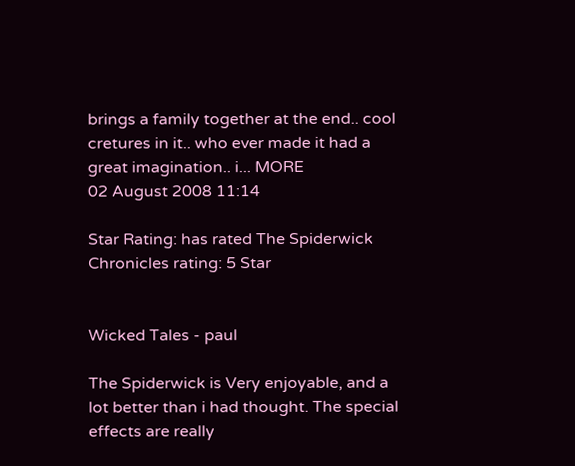brings a family together at the end.. cool cretures in it.. who ever made it had a great imagination.. i... MORE
02 August 2008 11:14

Star Rating: has rated The Spiderwick Chronicles rating: 5 Star


Wicked Tales - paul

The Spiderwick is Very enjoyable, and a lot better than i had thought. The special effects are really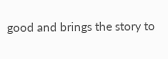good and brings the story to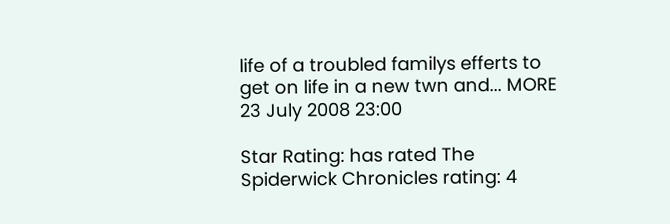life of a troubled familys efferts to get on life in a new twn and... MORE
23 July 2008 23:00

Star Rating: has rated The Spiderwick Chronicles rating: 4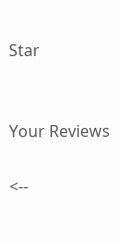Star


Your Reviews

<--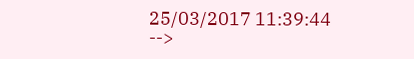25/03/2017 11:39:44 -->